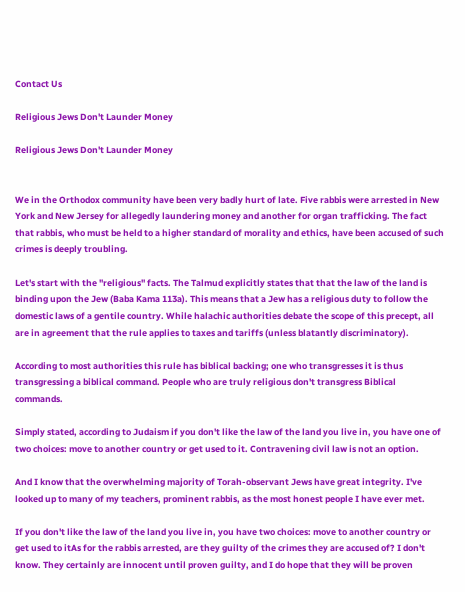Contact Us

Religious Jews Don't Launder Money

Religious Jews Don't Launder Money


We in the Orthodox community have been very badly hurt of late. Five rabbis were arrested in New York and New Jersey for allegedly laundering money and another for organ trafficking. The fact that rabbis, who must be held to a higher standard of morality and ethics, have been accused of such crimes is deeply troubling.

Let's start with the "religious" facts. The Talmud explicitly states that that the law of the land is binding upon the Jew (Baba Kama 113a). This means that a Jew has a religious duty to follow the domestic laws of a gentile country. While halachic authorities debate the scope of this precept, all are in agreement that the rule applies to taxes and tariffs (unless blatantly discriminatory).

According to most authorities this rule has biblical backing; one who transgresses it is thus transgressing a biblical command. People who are truly religious don't transgress Biblical commands.

Simply stated, according to Judaism if you don't like the law of the land you live in, you have one of two choices: move to another country or get used to it. Contravening civil law is not an option.

And I know that the overwhelming majority of Torah-observant Jews have great integrity. I've looked up to many of my teachers, prominent rabbis, as the most honest people I have ever met.

If you don't like the law of the land you live in, you have two choices: move to another country or get used to itAs for the rabbis arrested, are they guilty of the crimes they are accused of? I don't know. They certainly are innocent until proven guilty, and I do hope that they will be proven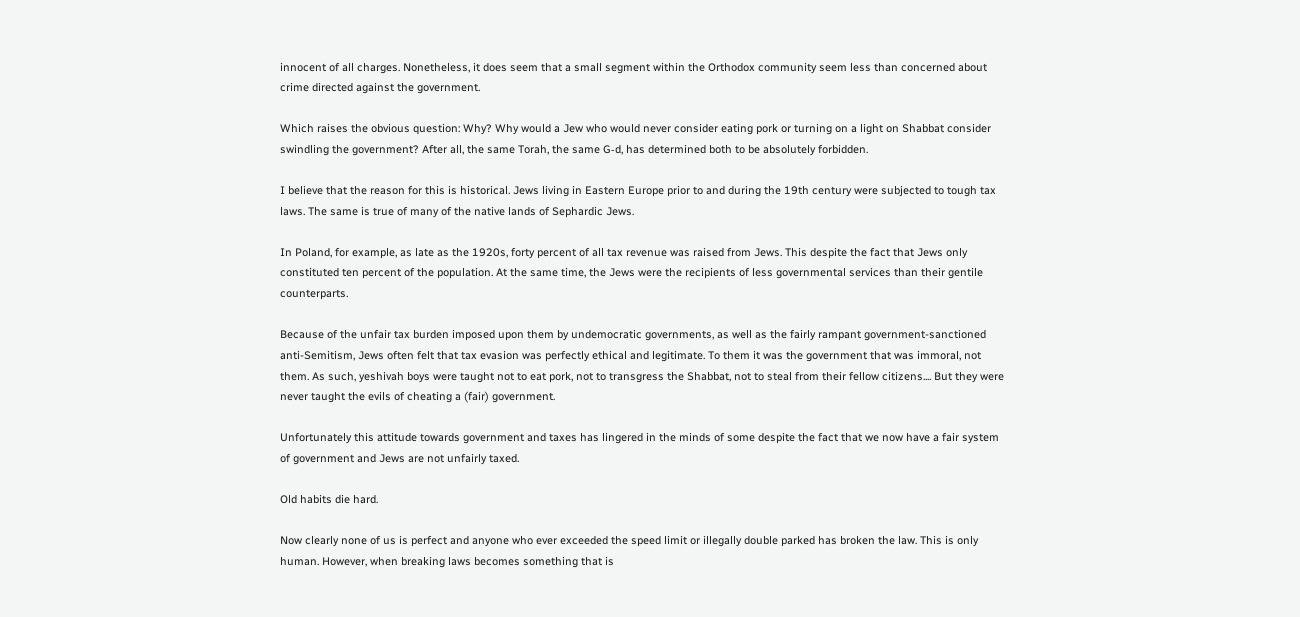innocent of all charges. Nonetheless, it does seem that a small segment within the Orthodox community seem less than concerned about crime directed against the government.

Which raises the obvious question: Why? Why would a Jew who would never consider eating pork or turning on a light on Shabbat consider swindling the government? After all, the same Torah, the same G‑d, has determined both to be absolutely forbidden.

I believe that the reason for this is historical. Jews living in Eastern Europe prior to and during the 19th century were subjected to tough tax laws. The same is true of many of the native lands of Sephardic Jews.

In Poland, for example, as late as the 1920s, forty percent of all tax revenue was raised from Jews. This despite the fact that Jews only constituted ten percent of the population. At the same time, the Jews were the recipients of less governmental services than their gentile counterparts.

Because of the unfair tax burden imposed upon them by undemocratic governments, as well as the fairly rampant government-sanctioned anti-Semitism, Jews often felt that tax evasion was perfectly ethical and legitimate. To them it was the government that was immoral, not them. As such, yeshivah boys were taught not to eat pork, not to transgress the Shabbat, not to steal from their fellow citizens.... But they were never taught the evils of cheating a (fair) government.

Unfortunately this attitude towards government and taxes has lingered in the minds of some despite the fact that we now have a fair system of government and Jews are not unfairly taxed.

Old habits die hard.

Now clearly none of us is perfect and anyone who ever exceeded the speed limit or illegally double parked has broken the law. This is only human. However, when breaking laws becomes something that is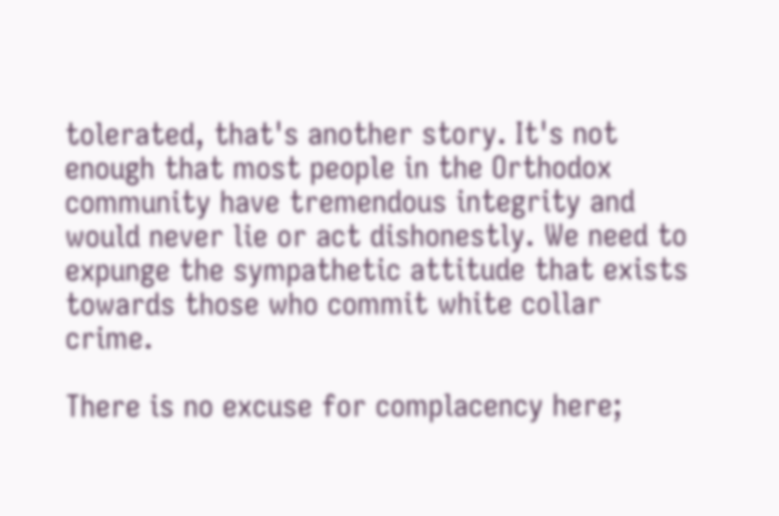tolerated, that's another story. It's not enough that most people in the Orthodox community have tremendous integrity and would never lie or act dishonestly. We need to expunge the sympathetic attitude that exists towards those who commit white collar crime.

There is no excuse for complacency here;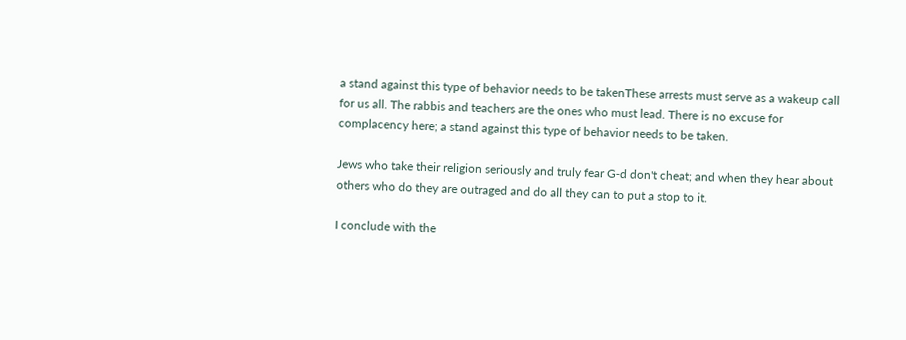a stand against this type of behavior needs to be takenThese arrests must serve as a wakeup call for us all. The rabbis and teachers are the ones who must lead. There is no excuse for complacency here; a stand against this type of behavior needs to be taken.

Jews who take their religion seriously and truly fear G‑d don't cheat; and when they hear about others who do they are outraged and do all they can to put a stop to it.

I conclude with the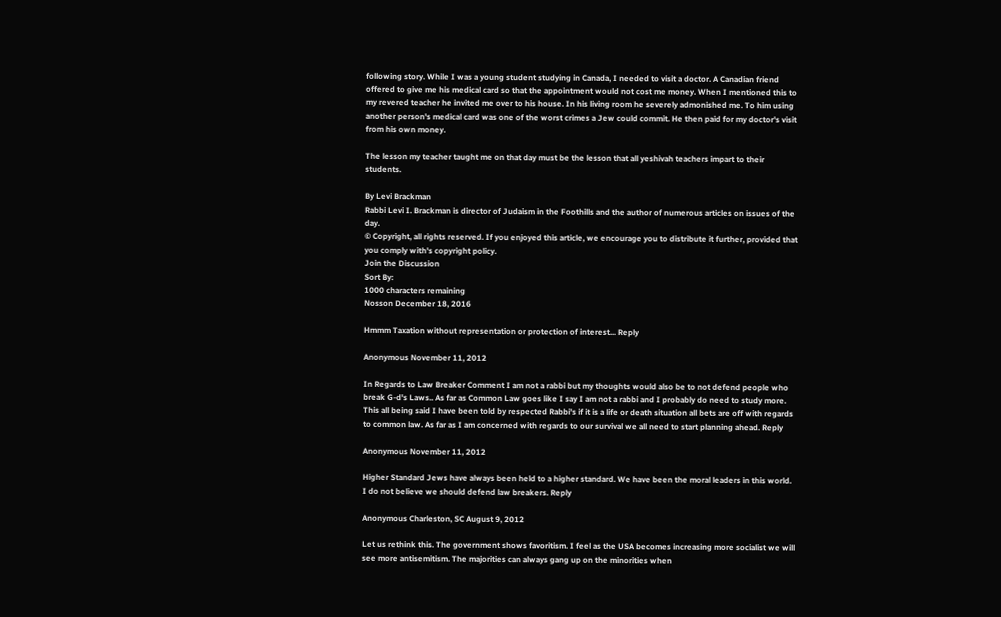following story. While I was a young student studying in Canada, I needed to visit a doctor. A Canadian friend offered to give me his medical card so that the appointment would not cost me money. When I mentioned this to my revered teacher he invited me over to his house. In his living room he severely admonished me. To him using another person's medical card was one of the worst crimes a Jew could commit. He then paid for my doctor's visit from his own money.

The lesson my teacher taught me on that day must be the lesson that all yeshivah teachers impart to their students.

By Levi Brackman
Rabbi Levi I. Brackman is director of Judaism in the Foothills and the author of numerous articles on issues of the day.
© Copyright, all rights reserved. If you enjoyed this article, we encourage you to distribute it further, provided that you comply with's copyright policy.
Join the Discussion
Sort By:
1000 characters remaining
Nosson December 18, 2016

Hmmm Taxation without representation or protection of interest... Reply

Anonymous November 11, 2012

In Regards to Law Breaker Comment I am not a rabbi but my thoughts would also be to not defend people who break G-d's Laws.. As far as Common Law goes like I say I am not a rabbi and I probably do need to study more. This all being said I have been told by respected Rabbi's if it is a life or death situation all bets are off with regards to common law. As far as I am concerned with regards to our survival we all need to start planning ahead. Reply

Anonymous November 11, 2012

Higher Standard Jews have always been held to a higher standard. We have been the moral leaders in this world. I do not believe we should defend law breakers. Reply

Anonymous Charleston, SC August 9, 2012

Let us rethink this. The government shows favoritism. I feel as the USA becomes increasing more socialist we will see more antisemitism. The majorities can always gang up on the minorities when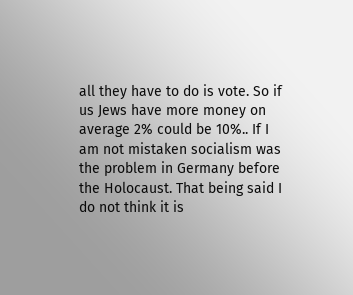all they have to do is vote. So if us Jews have more money on average 2% could be 10%.. If I am not mistaken socialism was the problem in Germany before the Holocaust. That being said I do not think it is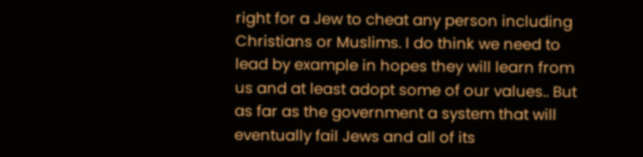right for a Jew to cheat any person including Christians or Muslims. I do think we need to lead by example in hopes they will learn from us and at least adopt some of our values.. But as far as the government a system that will eventually fail Jews and all of its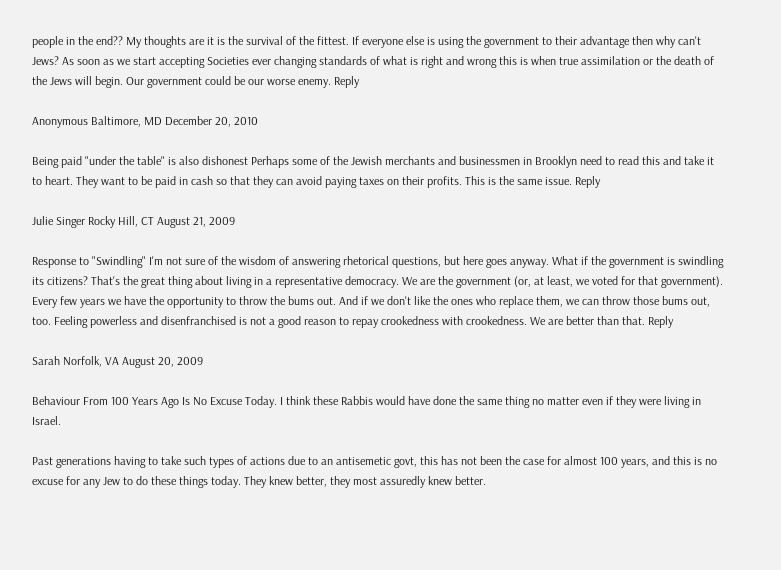people in the end?? My thoughts are it is the survival of the fittest. If everyone else is using the government to their advantage then why can't Jews? As soon as we start accepting Societies ever changing standards of what is right and wrong this is when true assimilation or the death of the Jews will begin. Our government could be our worse enemy. Reply

Anonymous Baltimore, MD December 20, 2010

Being paid "under the table" is also dishonest Perhaps some of the Jewish merchants and businessmen in Brooklyn need to read this and take it to heart. They want to be paid in cash so that they can avoid paying taxes on their profits. This is the same issue. Reply

Julie Singer Rocky Hill, CT August 21, 2009

Response to "Swindling" I'm not sure of the wisdom of answering rhetorical questions, but here goes anyway. What if the government is swindling its citizens? That's the great thing about living in a representative democracy. We are the government (or, at least, we voted for that government). Every few years we have the opportunity to throw the bums out. And if we don't like the ones who replace them, we can throw those bums out, too. Feeling powerless and disenfranchised is not a good reason to repay crookedness with crookedness. We are better than that. Reply

Sarah Norfolk, VA August 20, 2009

Behaviour From 100 Years Ago Is No Excuse Today. I think these Rabbis would have done the same thing no matter even if they were living in Israel.

Past generations having to take such types of actions due to an antisemetic govt, this has not been the case for almost 100 years, and this is no excuse for any Jew to do these things today. They knew better, they most assuredly knew better.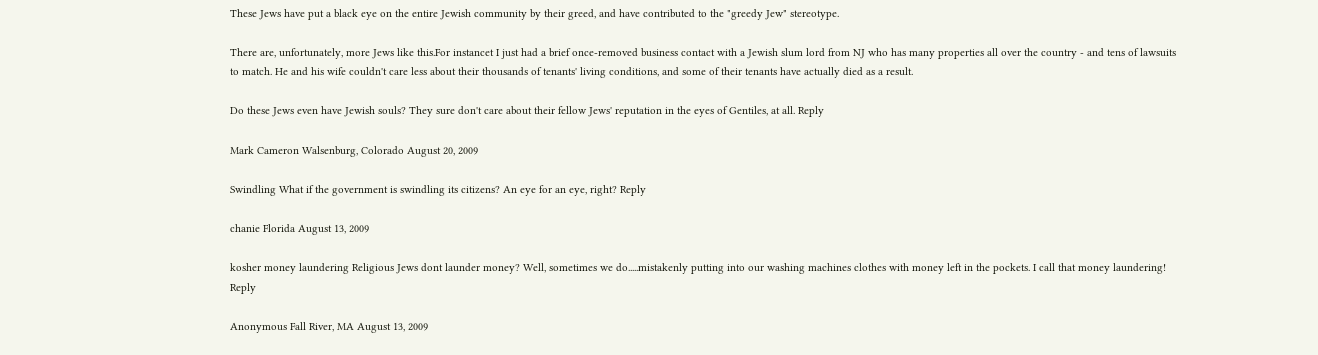These Jews have put a black eye on the entire Jewish community by their greed, and have contributed to the "greedy Jew" stereotype.

There are, unfortunately, more Jews like this.For instancet I just had a brief once-removed business contact with a Jewish slum lord from NJ who has many properties all over the country - and tens of lawsuits to match. He and his wife couldn't care less about their thousands of tenants' living conditions, and some of their tenants have actually died as a result.

Do these Jews even have Jewish souls? They sure don't care about their fellow Jews' reputation in the eyes of Gentiles, at all. Reply

Mark Cameron Walsenburg, Colorado August 20, 2009

Swindling What if the government is swindling its citizens? An eye for an eye, right? Reply

chanie Florida August 13, 2009

kosher money laundering Religious Jews dont launder money? Well, sometimes we do.....mistakenly putting into our washing machines clothes with money left in the pockets. I call that money laundering! Reply

Anonymous Fall River, MA August 13, 2009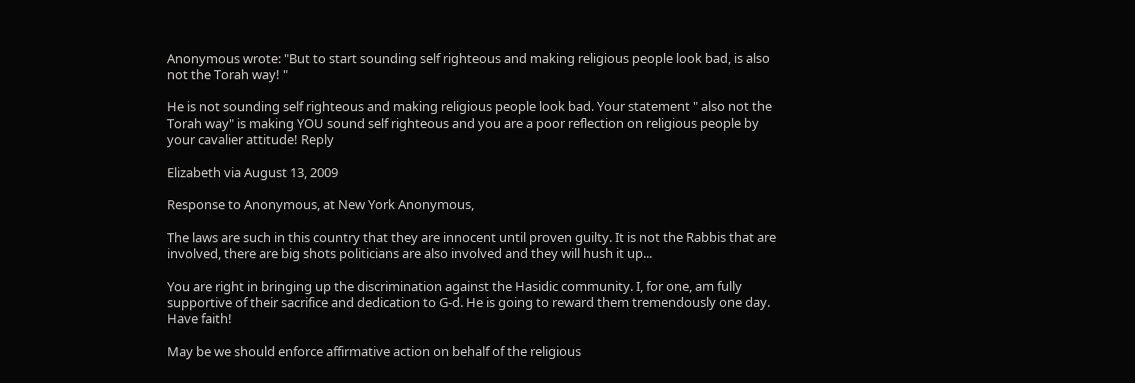Anonymous wrote: "But to start sounding self righteous and making religious people look bad, is also not the Torah way! "

He is not sounding self righteous and making religious people look bad. Your statement " also not the Torah way" is making YOU sound self righteous and you are a poor reflection on religious people by your cavalier attitude! Reply

Elizabeth via August 13, 2009

Response to Anonymous, at New York Anonymous,

The laws are such in this country that they are innocent until proven guilty. It is not the Rabbis that are involved, there are big shots politicians are also involved and they will hush it up...

You are right in bringing up the discrimination against the Hasidic community. I, for one, am fully supportive of their sacrifice and dedication to G-d. He is going to reward them tremendously one day. Have faith!

May be we should enforce affirmative action on behalf of the religious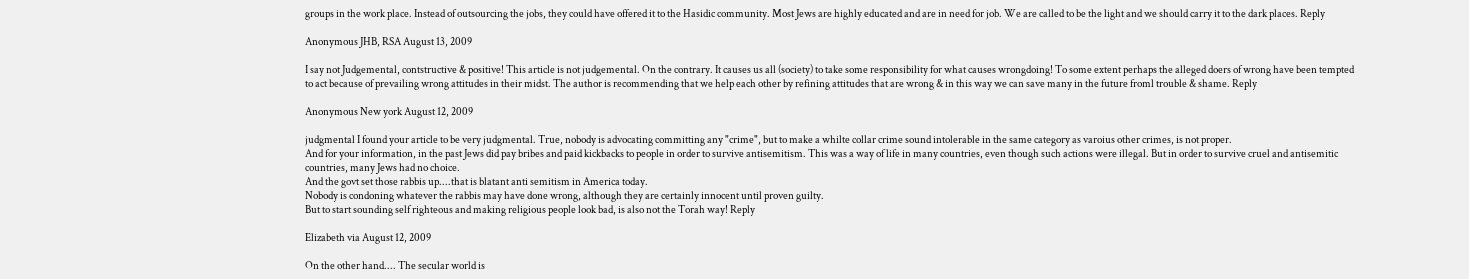groups in the work place. Instead of outsourcing the jobs, they could have offered it to the Hasidic community. Most Jews are highly educated and are in need for job. We are called to be the light and we should carry it to the dark places. Reply

Anonymous JHB, RSA August 13, 2009

I say not Judgemental, contstructive & positive! This article is not judgemental. On the contrary. It causes us all (society) to take some responsibility for what causes wrongdoing! To some extent perhaps the alleged doers of wrong have been tempted to act because of prevailing wrong attitudes in their midst. The author is recommending that we help each other by refining attitudes that are wrong & in this way we can save many in the future froml trouble & shame. Reply

Anonymous New york August 12, 2009

judgmental I found your article to be very judgmental. True, nobody is advocating committing any "crime", but to make a whilte collar crime sound intolerable in the same category as varoius other crimes, is not proper.
And for your information, in the past Jews did pay bribes and paid kickbacks to people in order to survive antisemitism. This was a way of life in many countries, even though such actions were illegal. But in order to survive cruel and antisemitic countries, many Jews had no choice.
And the govt set those rabbis up....that is blatant anti semitism in America today.
Nobody is condoning whatever the rabbis may have done wrong, although they are certainly innocent until proven guilty.
But to start sounding self righteous and making religious people look bad, is also not the Torah way! Reply

Elizabeth via August 12, 2009

On the other hand.... The secular world is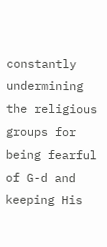constantly undermining the religious groups for being fearful of G-d and keeping His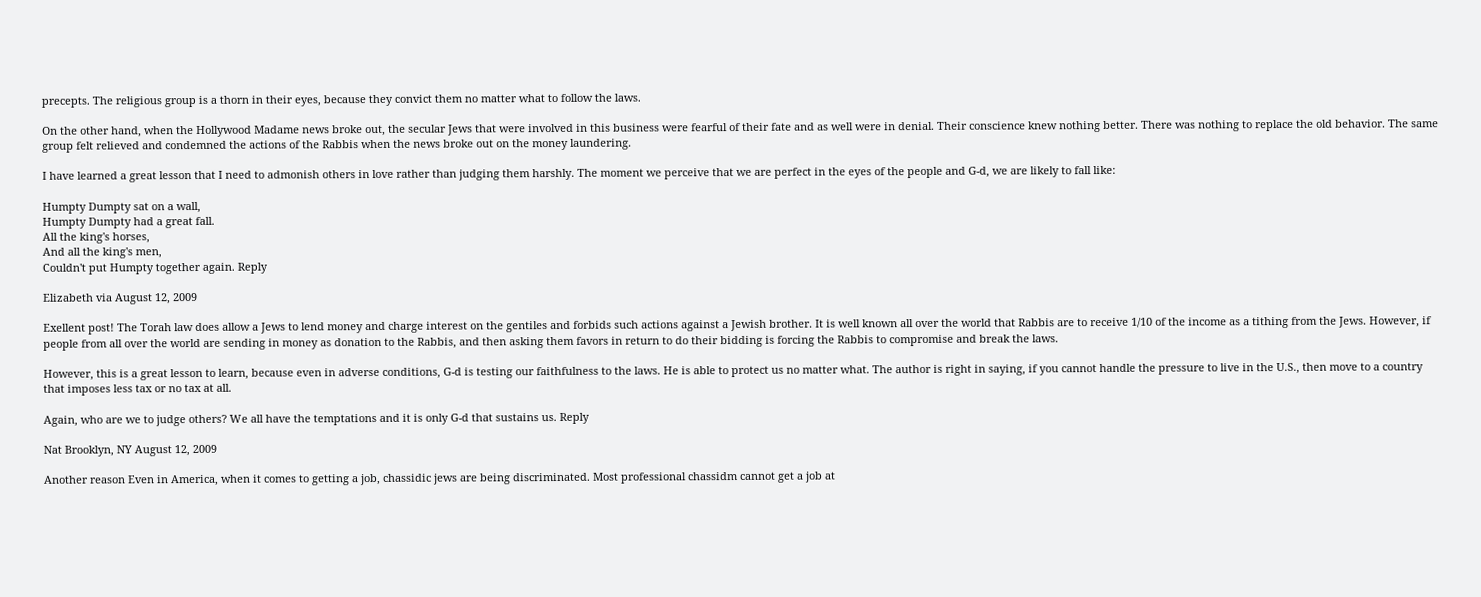precepts. The religious group is a thorn in their eyes, because they convict them no matter what to follow the laws.

On the other hand, when the Hollywood Madame news broke out, the secular Jews that were involved in this business were fearful of their fate and as well were in denial. Their conscience knew nothing better. There was nothing to replace the old behavior. The same group felt relieved and condemned the actions of the Rabbis when the news broke out on the money laundering.

I have learned a great lesson that I need to admonish others in love rather than judging them harshly. The moment we perceive that we are perfect in the eyes of the people and G-d, we are likely to fall like:

Humpty Dumpty sat on a wall,
Humpty Dumpty had a great fall.
All the king's horses,
And all the king's men,
Couldn't put Humpty together again. Reply

Elizabeth via August 12, 2009

Exellent post! The Torah law does allow a Jews to lend money and charge interest on the gentiles and forbids such actions against a Jewish brother. It is well known all over the world that Rabbis are to receive 1/10 of the income as a tithing from the Jews. However, if people from all over the world are sending in money as donation to the Rabbis, and then asking them favors in return to do their bidding is forcing the Rabbis to compromise and break the laws.

However, this is a great lesson to learn, because even in adverse conditions, G-d is testing our faithfulness to the laws. He is able to protect us no matter what. The author is right in saying, if you cannot handle the pressure to live in the U.S., then move to a country that imposes less tax or no tax at all.

Again, who are we to judge others? We all have the temptations and it is only G-d that sustains us. Reply

Nat Brooklyn, NY August 12, 2009

Another reason Even in America, when it comes to getting a job, chassidic jews are being discriminated. Most professional chassidm cannot get a job at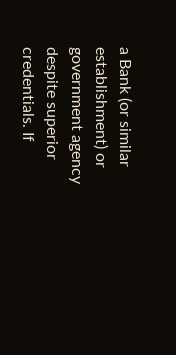a Bank (or similar establishment) or government agency despite superior credentials. If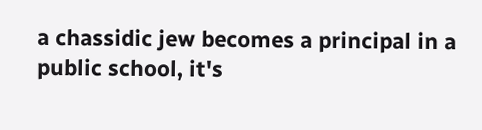a chassidic jew becomes a principal in a public school, it's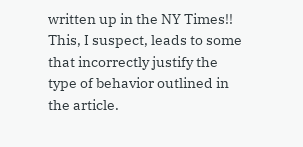written up in the NY Times!!
This, I suspect, leads to some that incorrectly justify the type of behavior outlined in the article.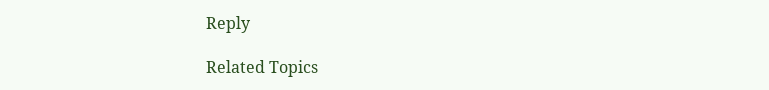Reply

Related Topics